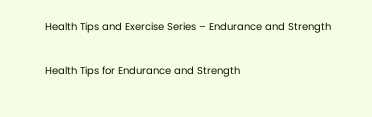Health Tips and Exercise Series – Endurance and Strength

Health Tips for Endurance and Strength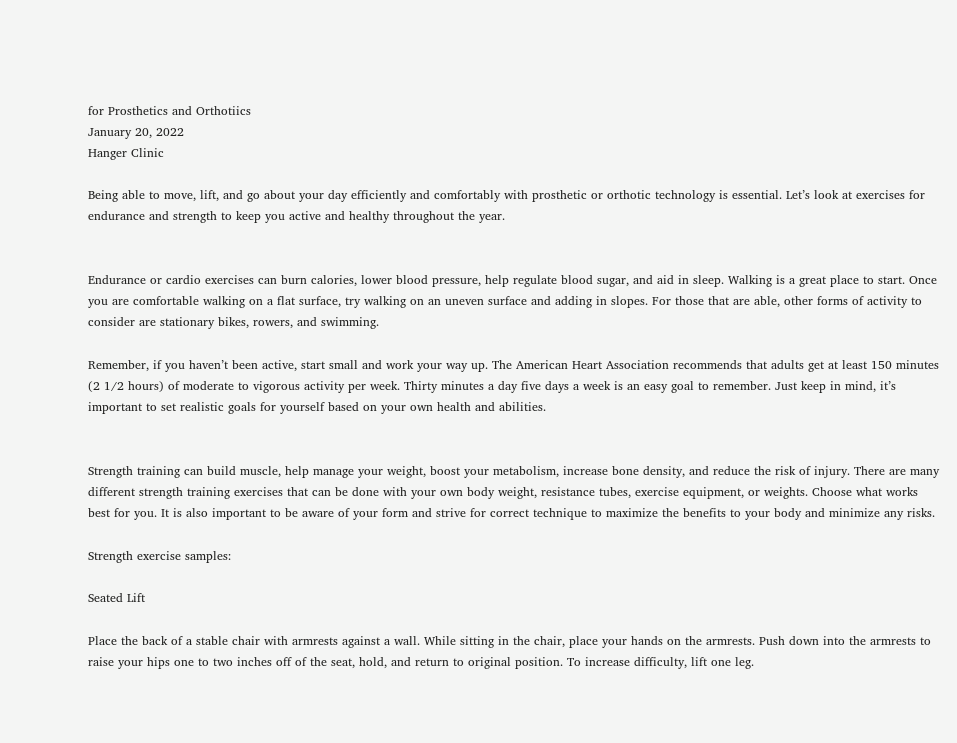for Prosthetics and Orthotiics
January 20, 2022
Hanger Clinic

Being able to move, lift, and go about your day efficiently and comfortably with prosthetic or orthotic technology is essential. Let’s look at exercises for endurance and strength to keep you active and healthy throughout the year.


Endurance or cardio exercises can burn calories, lower blood pressure, help regulate blood sugar, and aid in sleep. Walking is a great place to start. Once you are comfortable walking on a flat surface, try walking on an uneven surface and adding in slopes. For those that are able, other forms of activity to consider are stationary bikes, rowers, and swimming.

Remember, if you haven’t been active, start small and work your way up. The American Heart Association recommends that adults get at least 150 minutes (2 1/2 hours) of moderate to vigorous activity per week. Thirty minutes a day five days a week is an easy goal to remember. Just keep in mind, it’s important to set realistic goals for yourself based on your own health and abilities.


Strength training can build muscle, help manage your weight, boost your metabolism, increase bone density, and reduce the risk of injury. There are many different strength training exercises that can be done with your own body weight, resistance tubes, exercise equipment, or weights. Choose what works best for you. It is also important to be aware of your form and strive for correct technique to maximize the benefits to your body and minimize any risks.

Strength exercise samples:

Seated Lift

Place the back of a stable chair with armrests against a wall. While sitting in the chair, place your hands on the armrests. Push down into the armrests to raise your hips one to two inches off of the seat, hold, and return to original position. To increase difficulty, lift one leg.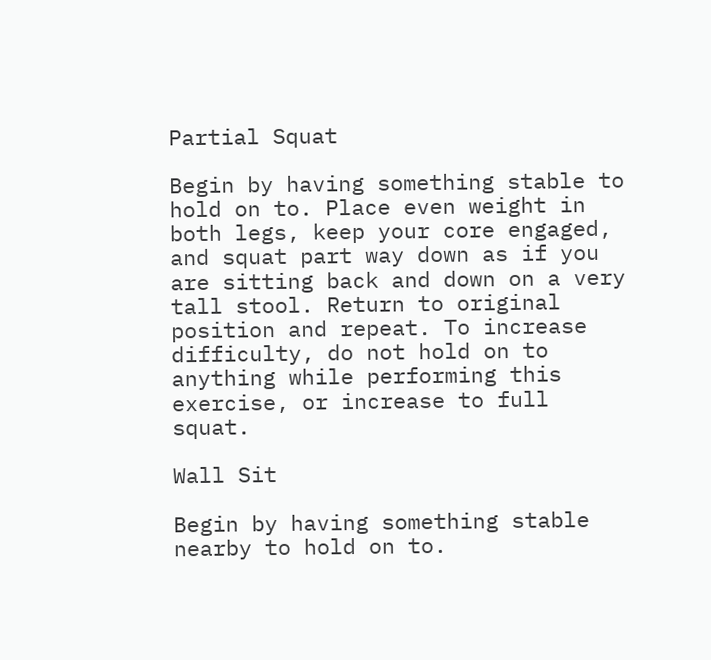Partial Squat

Begin by having something stable to hold on to. Place even weight in both legs, keep your core engaged, and squat part way down as if you are sitting back and down on a very tall stool. Return to original position and repeat. To increase difficulty, do not hold on to anything while performing this exercise, or increase to full squat.

Wall Sit

Begin by having something stable nearby to hold on to.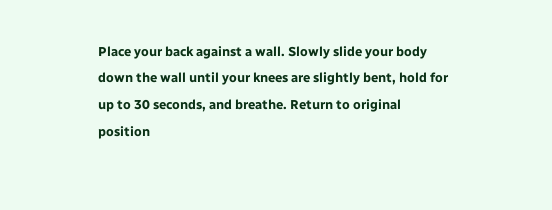Place your back against a wall. Slowly slide your body down the wall until your knees are slightly bent, hold for up to 30 seconds, and breathe. Return to original position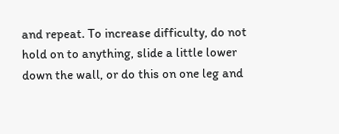and repeat. To increase difficulty, do not hold on to anything, slide a little lower down the wall, or do this on one leg and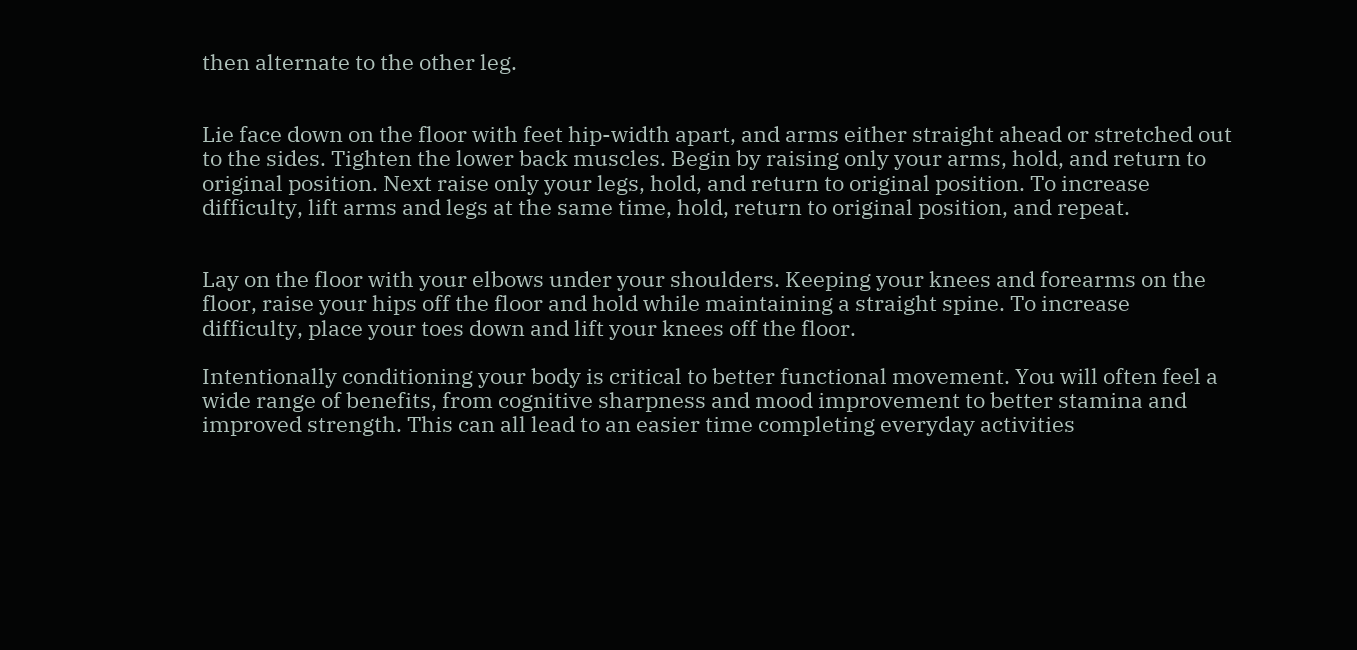then alternate to the other leg.


Lie face down on the floor with feet hip-width apart, and arms either straight ahead or stretched out to the sides. Tighten the lower back muscles. Begin by raising only your arms, hold, and return to original position. Next raise only your legs, hold, and return to original position. To increase difficulty, lift arms and legs at the same time, hold, return to original position, and repeat.


Lay on the floor with your elbows under your shoulders. Keeping your knees and forearms on the floor, raise your hips off the floor and hold while maintaining a straight spine. To increase difficulty, place your toes down and lift your knees off the floor.

Intentionally conditioning your body is critical to better functional movement. You will often feel a wide range of benefits, from cognitive sharpness and mood improvement to better stamina and improved strength. This can all lead to an easier time completing everyday activities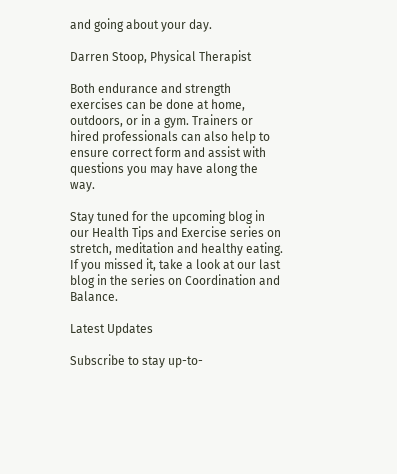and going about your day.

Darren Stoop, Physical Therapist

Both endurance and strength exercises can be done at home, outdoors, or in a gym. Trainers or hired professionals can also help to ensure correct form and assist with questions you may have along the way.

Stay tuned for the upcoming blog in our Health Tips and Exercise series on stretch, meditation and healthy eating. If you missed it, take a look at our last blog in the series on Coordination and Balance.

Latest Updates

Subscribe to stay up-to-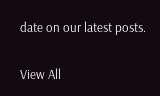date on our latest posts.

View All